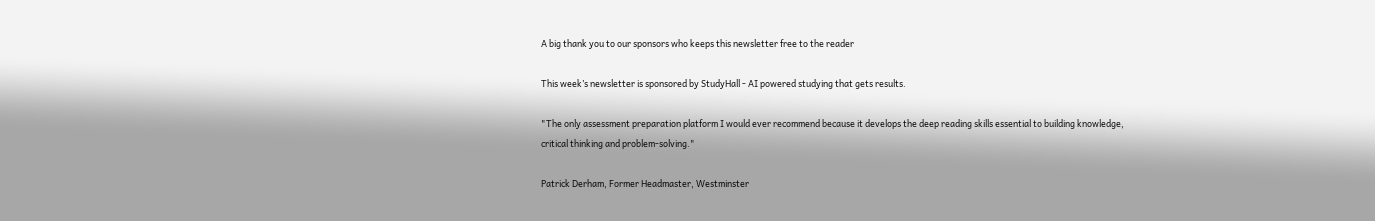A big thank you to our sponsors who keeps this newsletter free to the reader

This week’s newsletter is sponsored by StudyHall - AI powered studying that gets results.

"The only assessment preparation platform I would ever recommend because it develops the deep reading skills essential to building knowledge, critical thinking and problem-solving."

Patrick Derham, Former Headmaster, Westminster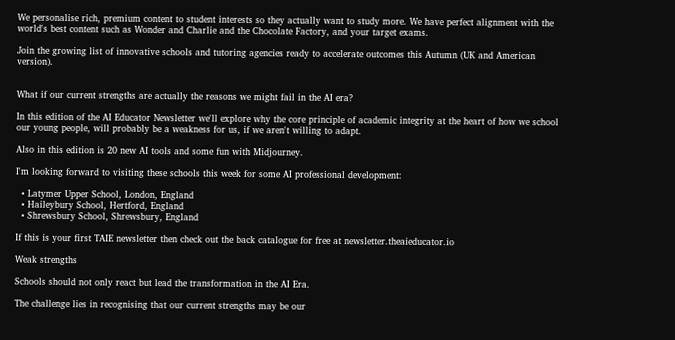We personalise rich, premium content to student interests so they actually want to study more. We have perfect alignment with the world's best content such as Wonder and Charlie and the Chocolate Factory, and your target exams.

Join the growing list of innovative schools and tutoring agencies ready to accelerate outcomes this Autumn (UK and American version).


What if our current strengths are actually the reasons we might fail in the AI era?

In this edition of the AI Educator Newsletter we'll explore why the core principle of academic integrity at the heart of how we school our young people, will probably be a weakness for us, if we aren't willing to adapt.

Also in this edition is 20 new AI tools and some fun with Midjourney.

I'm looking forward to visiting these schools this week for some AI professional development:

  • Latymer Upper School, London, England
  • Haileybury School, Hertford, England
  • Shrewsbury School, Shrewsbury, England

If this is your first TAIE newsletter then check out the back catalogue for free at newsletter.theaieducator.io

Weak strengths

Schools should not only react but lead the transformation in the AI Era.

The challenge lies in recognising that our current strengths may be our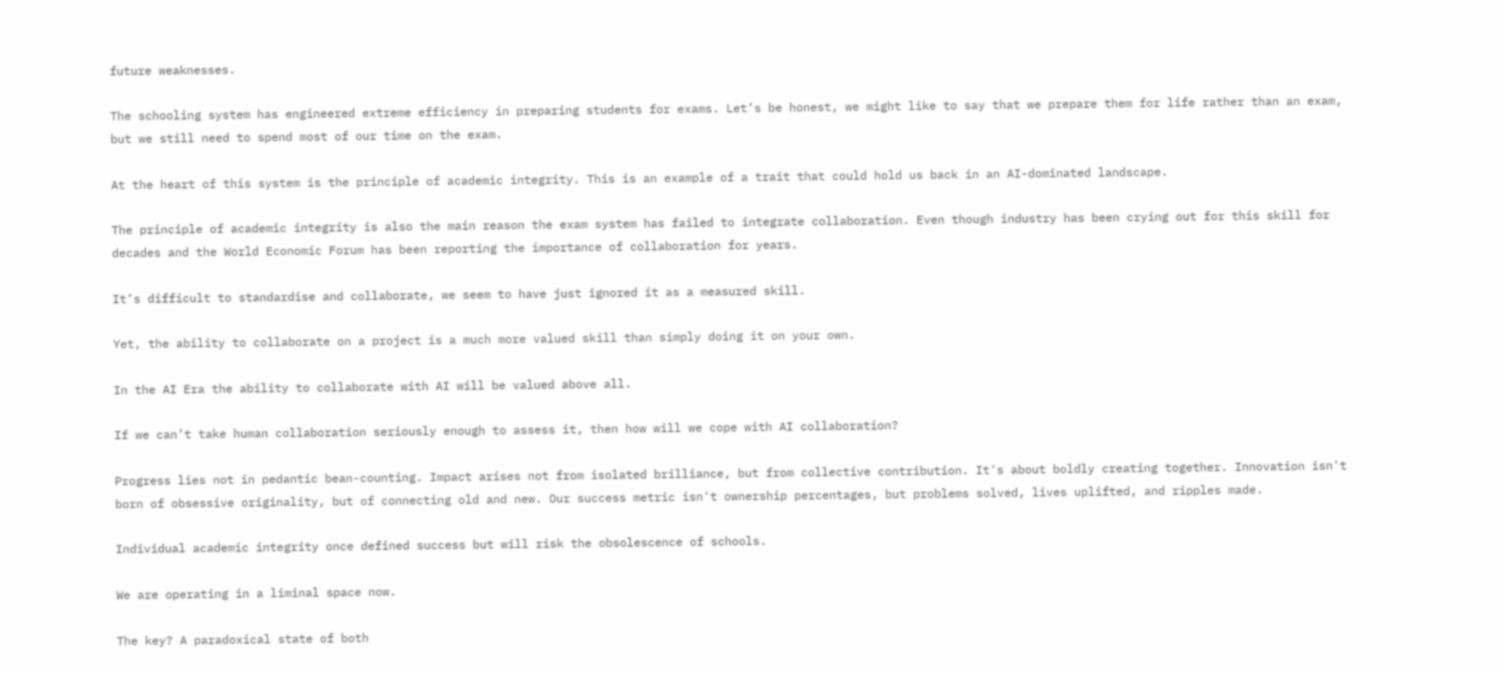future weaknesses.

The schooling system has engineered extreme efficiency in preparing students for exams. Let’s be honest, we might like to say that we prepare them for life rather than an exam, but we still need to spend most of our time on the exam.

At the heart of this system is the principle of academic integrity. This is an example of a trait that could hold us back in an AI-dominated landscape.

The principle of academic integrity is also the main reason the exam system has failed to integrate collaboration. Even though industry has been crying out for this skill for decades and the World Economic Forum has been reporting the importance of collaboration for years.

It’s difficult to standardise and collaborate, we seem to have just ignored it as a measured skill.

Yet, the ability to collaborate on a project is a much more valued skill than simply doing it on your own.

In the AI Era the ability to collaborate with AI will be valued above all.

If we can’t take human collaboration seriously enough to assess it, then how will we cope with AI collaboration?

Progress lies not in pedantic bean-counting. Impact arises not from isolated brilliance, but from collective contribution. It's about boldly creating together. Innovation isn't born of obsessive originality, but of connecting old and new. Our success metric isn't ownership percentages, but problems solved, lives uplifted, and ripples made.

Individual academic integrity once defined success but will risk the obsolescence of schools.

We are operating in a liminal space now.

The key? A paradoxical state of both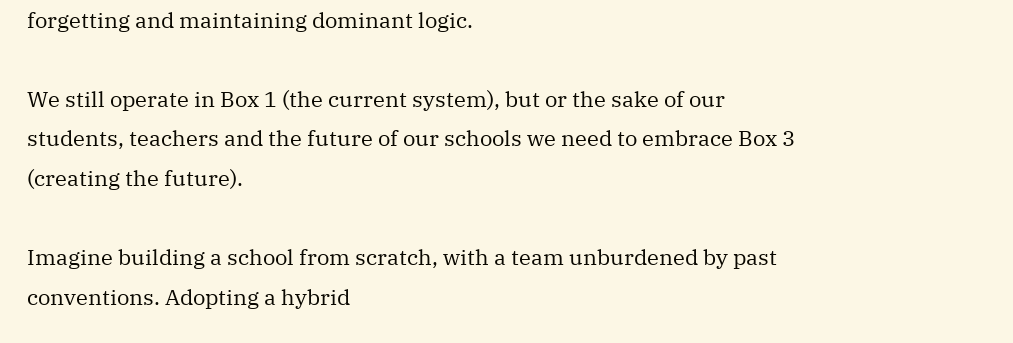forgetting and maintaining dominant logic.

We still operate in Box 1 (the current system), but or the sake of our students, teachers and the future of our schools we need to embrace Box 3 (creating the future).

Imagine building a school from scratch, with a team unburdened by past conventions. Adopting a hybrid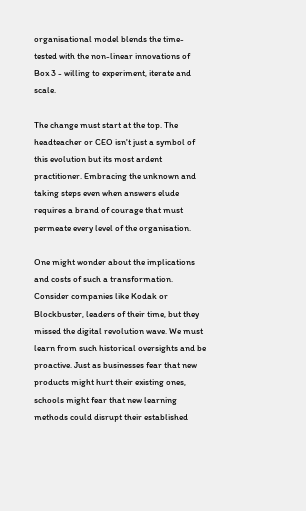organisational model blends the time-tested with the non-linear innovations of Box 3 - willing to experiment, iterate and scale.

The change must start at the top. The headteacher or CEO isn't just a symbol of this evolution but its most ardent practitioner. Embracing the unknown and taking steps even when answers elude requires a brand of courage that must permeate every level of the organisation.

One might wonder about the implications and costs of such a transformation. Consider companies like Kodak or Blockbuster, leaders of their time, but they missed the digital revolution wave. We must learn from such historical oversights and be proactive. Just as businesses fear that new products might hurt their existing ones, schools might fear that new learning methods could disrupt their established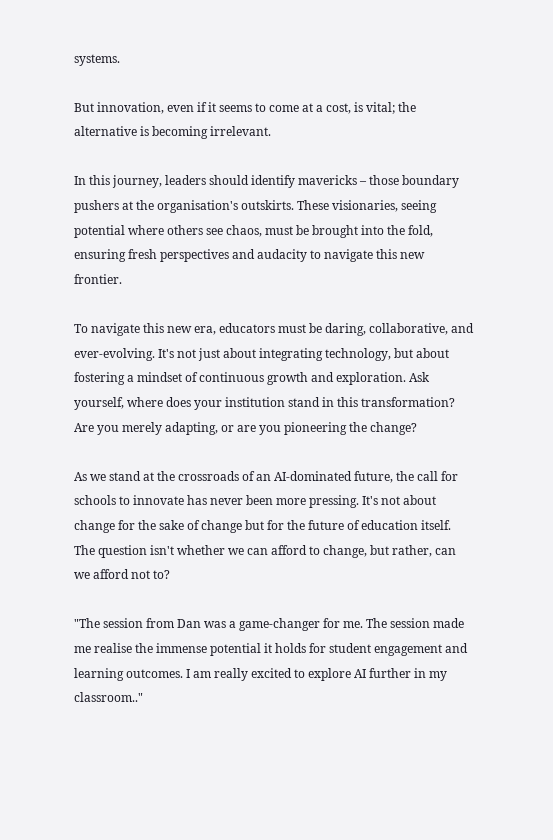systems.

But innovation, even if it seems to come at a cost, is vital; the alternative is becoming irrelevant.

In this journey, leaders should identify mavericks – those boundary pushers at the organisation's outskirts. These visionaries, seeing potential where others see chaos, must be brought into the fold, ensuring fresh perspectives and audacity to navigate this new frontier.

To navigate this new era, educators must be daring, collaborative, and ever-evolving. It's not just about integrating technology, but about fostering a mindset of continuous growth and exploration. Ask yourself, where does your institution stand in this transformation? Are you merely adapting, or are you pioneering the change?

As we stand at the crossroads of an AI-dominated future, the call for schools to innovate has never been more pressing. It's not about change for the sake of change but for the future of education itself. The question isn't whether we can afford to change, but rather, can we afford not to?

"The session from Dan was a game-changer for me. The session made me realise the immense potential it holds for student engagement and learning outcomes. I am really excited to explore AI further in my classroom.."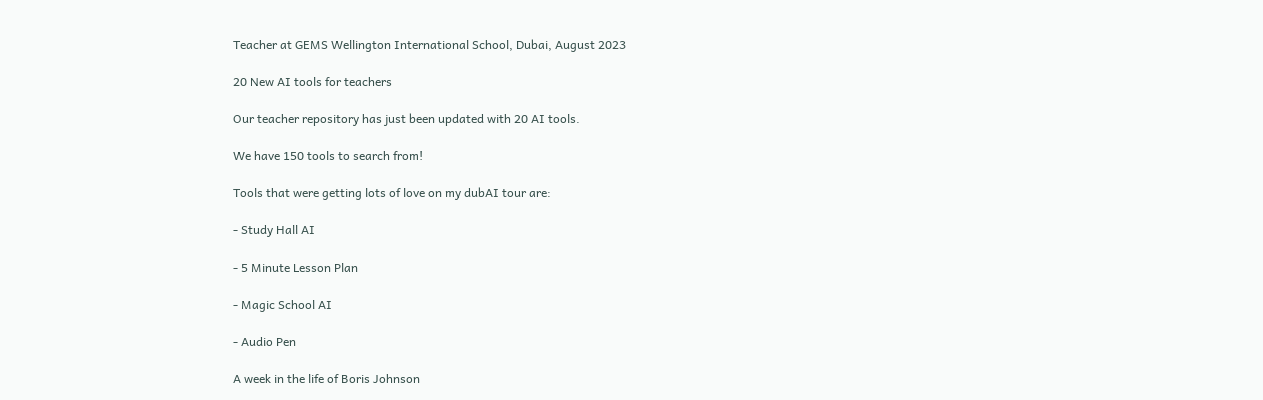Teacher at GEMS Wellington International School, Dubai, August 2023

20 New AI tools for teachers

Our teacher repository has just been updated with 20 AI tools.

We have 150 tools to search from!

Tools that were getting lots of love on my dubAI tour are:

- Study Hall AI

- 5 Minute Lesson Plan

- Magic School AI

- Audio Pen

A week in the life of Boris Johnson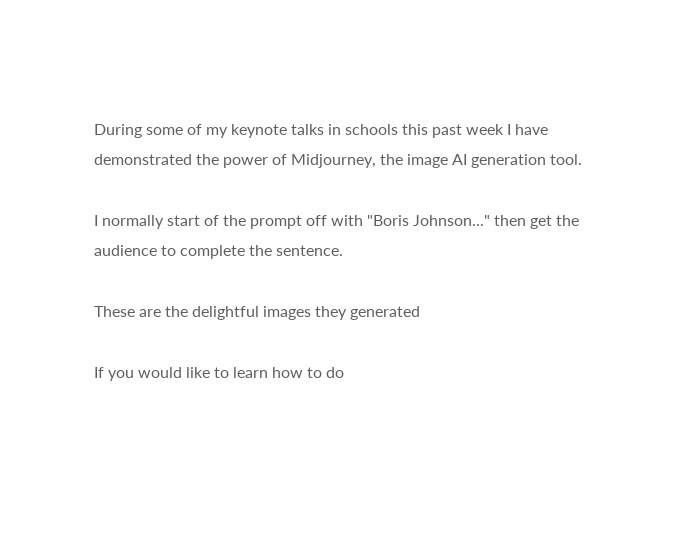During some of my keynote talks in schools this past week I have demonstrated the power of Midjourney, the image AI generation tool.

I normally start of the prompt off with "Boris Johnson..." then get the audience to complete the sentence.

These are the delightful images they generated

If you would like to learn how to do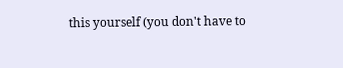this yourself (you don't have to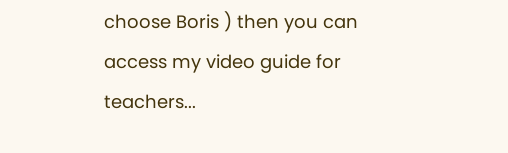choose Boris ) then you can access my video guide for teachers...